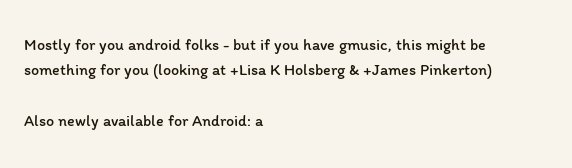Mostly for you android folks - but if you have gmusic, this might be something for you (looking at +Lisa K Holsberg & +James Pinkerton)

Also newly available for Android: a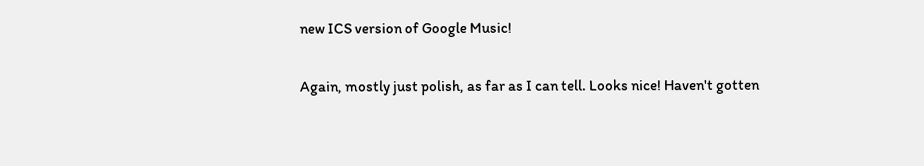new ICS version of Google Music!

Again, mostly just polish, as far as I can tell. Looks nice! Haven't gotten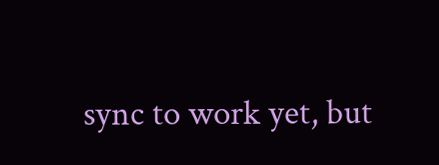sync to work yet, but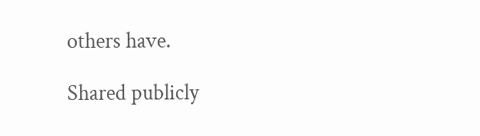others have.

Shared publicly